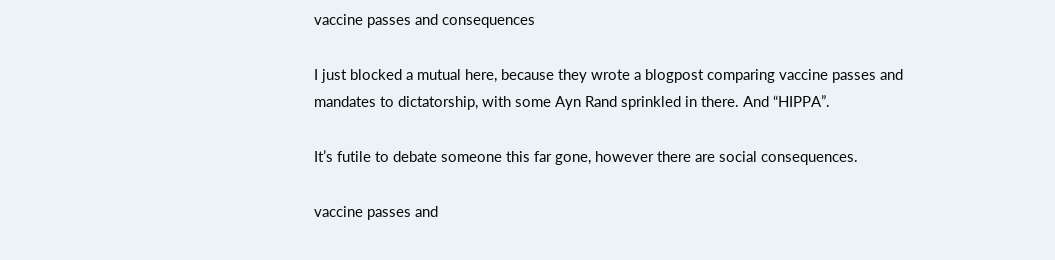vaccine passes and consequences

I just blocked a mutual here, because they wrote a blogpost comparing vaccine passes and mandates to dictatorship, with some Ayn Rand sprinkled in there. And “HIPPA”.

It’s futile to debate someone this far gone, however there are social consequences.

vaccine passes and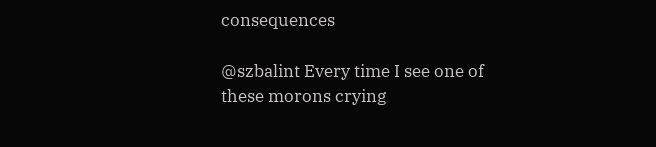consequences

@szbalint Every time I see one of these morons crying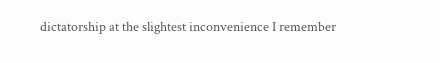dictatorship at the slightest inconvenience I remember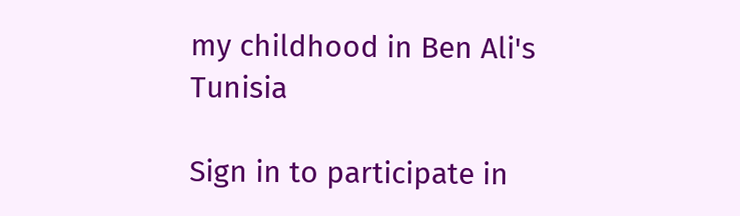my childhood in Ben Ali's Tunisia

Sign in to participate in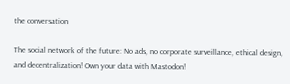the conversation

The social network of the future: No ads, no corporate surveillance, ethical design, and decentralization! Own your data with Mastodon!